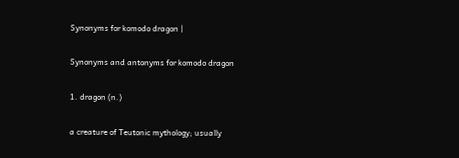Synonyms for komodo dragon |

Synonyms and antonyms for komodo dragon

1. dragon (n.)

a creature of Teutonic mythology; usually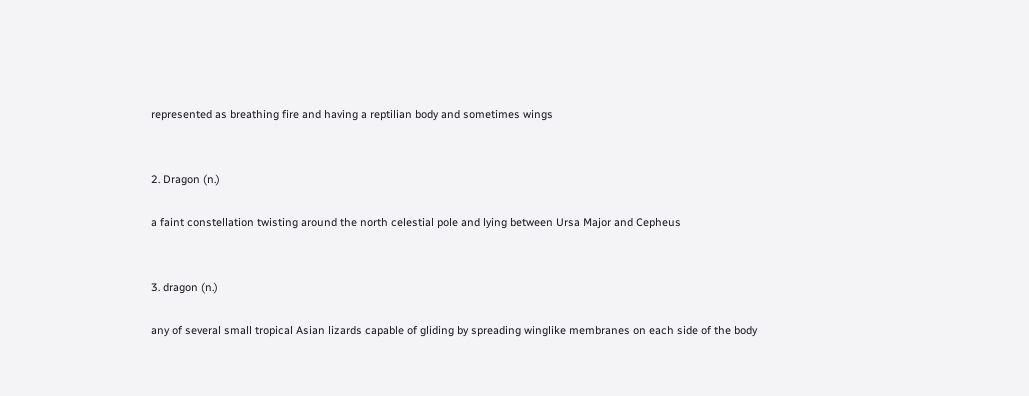represented as breathing fire and having a reptilian body and sometimes wings


2. Dragon (n.)

a faint constellation twisting around the north celestial pole and lying between Ursa Major and Cepheus


3. dragon (n.)

any of several small tropical Asian lizards capable of gliding by spreading winglike membranes on each side of the body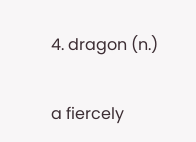4. dragon (n.)

a fiercely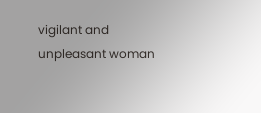vigilant and unpleasant woman